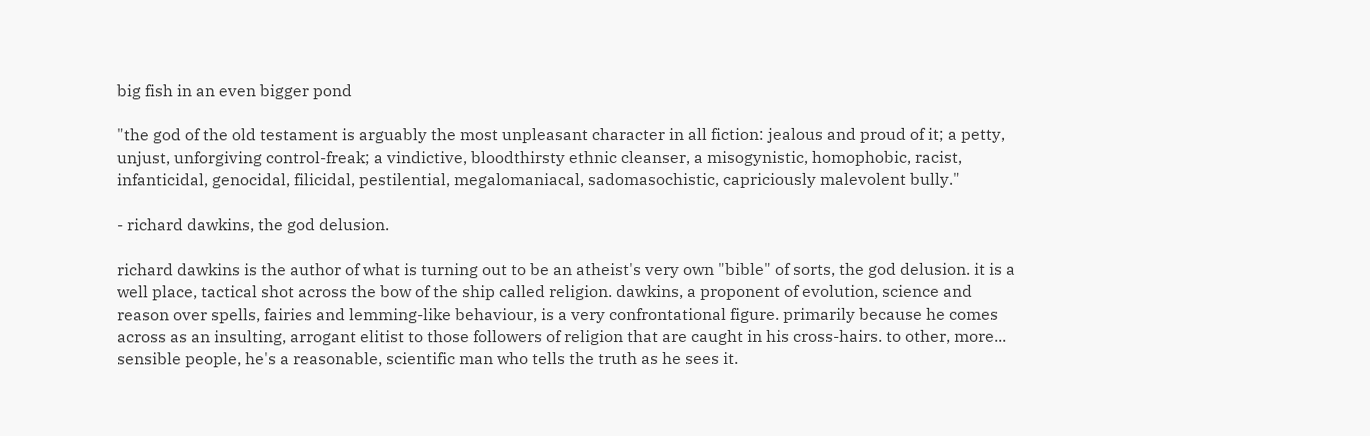big fish in an even bigger pond

"the god of the old testament is arguably the most unpleasant character in all fiction: jealous and proud of it; a petty, unjust, unforgiving control-freak; a vindictive, bloodthirsty ethnic cleanser, a misogynistic, homophobic, racist, infanticidal, genocidal, filicidal, pestilential, megalomaniacal, sadomasochistic, capriciously malevolent bully."

- richard dawkins, the god delusion.

richard dawkins is the author of what is turning out to be an atheist's very own "bible" of sorts, the god delusion. it is a well place, tactical shot across the bow of the ship called religion. dawkins, a proponent of evolution, science and reason over spells, fairies and lemming-like behaviour, is a very confrontational figure. primarily because he comes across as an insulting, arrogant elitist to those followers of religion that are caught in his cross-hairs. to other, more... sensible people, he's a reasonable, scientific man who tells the truth as he sees it.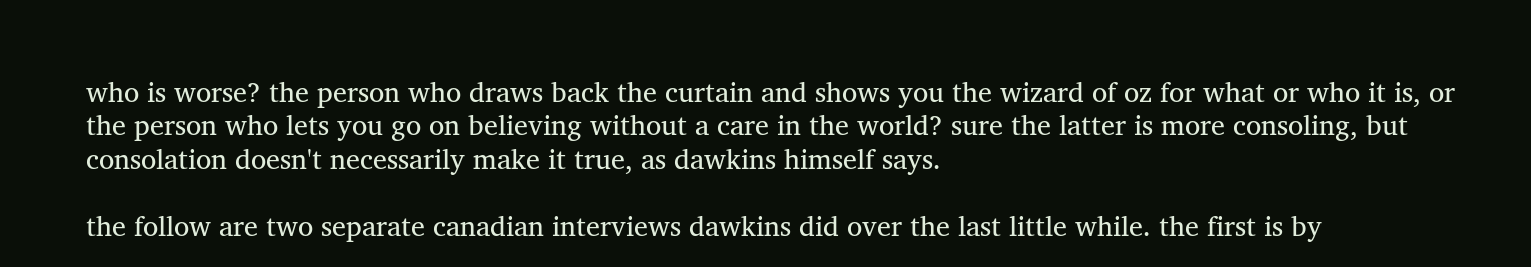who is worse? the person who draws back the curtain and shows you the wizard of oz for what or who it is, or the person who lets you go on believing without a care in the world? sure the latter is more consoling, but consolation doesn't necessarily make it true, as dawkins himself says.

the follow are two separate canadian interviews dawkins did over the last little while. the first is by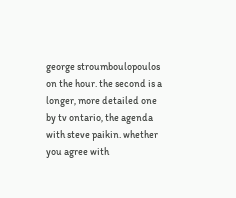george stroumboulopoulos on the hour. the second is a longer, more detailed one by tv ontario, the agenda with steve paikin. whether you agree with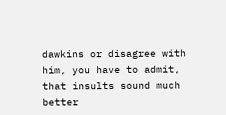dawkins or disagree with him, you have to admit, that insults sound much better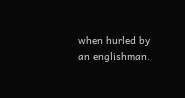when hurled by an englishman.